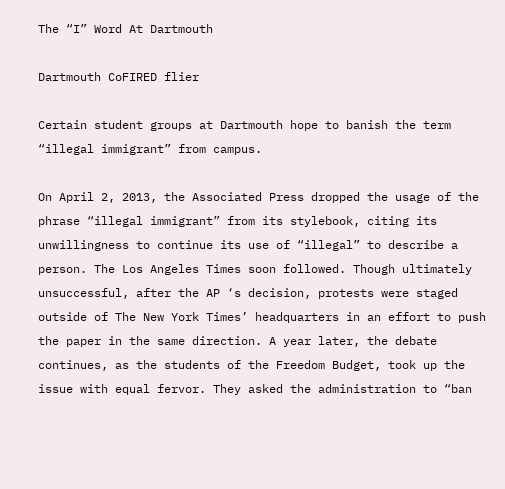The “I” Word At Dartmouth

Dartmouth CoFIRED flier

Certain student groups at Dartmouth hope to banish the term “illegal immigrant” from campus.

On April 2, 2013, the Associated Press dropped the usage of the phrase “illegal immigrant” from its stylebook, citing its unwillingness to continue its use of “illegal” to describe a person. The Los Angeles Times soon followed. Though ultimately unsuccessful, after the AP ‘s decision, protests were staged outside of The New York Times’ headquarters in an effort to push the paper in the same direction. A year later, the debate continues, as the students of the Freedom Budget, took up the issue with equal fervor. They asked the administration to “ban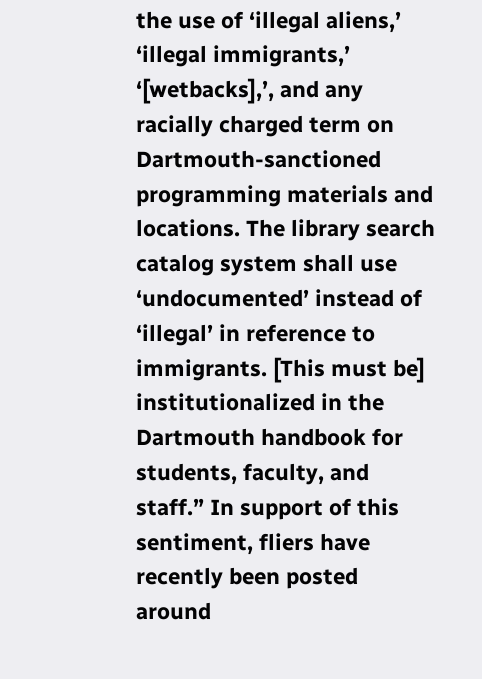the use of ‘illegal aliens,’ ‘illegal immigrants,’ ‘[wetbacks],’, and any racially charged term on Dartmouth-sanctioned programming materials and locations. The library search catalog system shall use ‘undocumented’ instead of ‘illegal’ in reference to immigrants. [This must be] institutionalized in the Dartmouth handbook for students, faculty, and staff.” In support of this sentiment, fliers have recently been posted around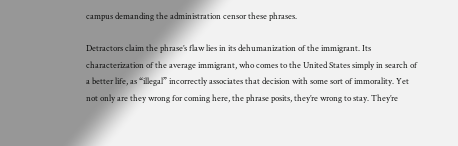campus demanding the administration censor these phrases.

Detractors claim the phrase’s flaw lies in its dehumanization of the immigrant. Its characterization of the average immigrant, who comes to the United States simply in search of a better life, as “illegal” incorrectly associates that decision with some sort of immorality. Yet not only are they wrong for coming here, the phrase posits, they’re wrong to stay. They’re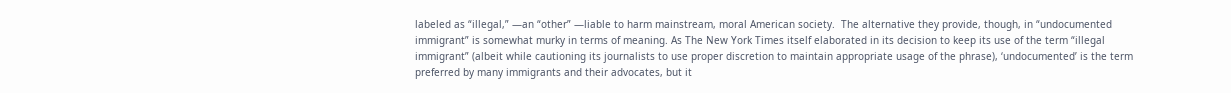labeled as “illegal,” —an “other” —liable to harm mainstream, moral American society.  The alternative they provide, though, in “undocumented immigrant” is somewhat murky in terms of meaning. As The New York Times itself elaborated in its decision to keep its use of the term “illegal immigrant” (albeit while cautioning its journalists to use proper discretion to maintain appropriate usage of the phrase), ‘undocumented’ is the term preferred by many immigrants and their advocates, but it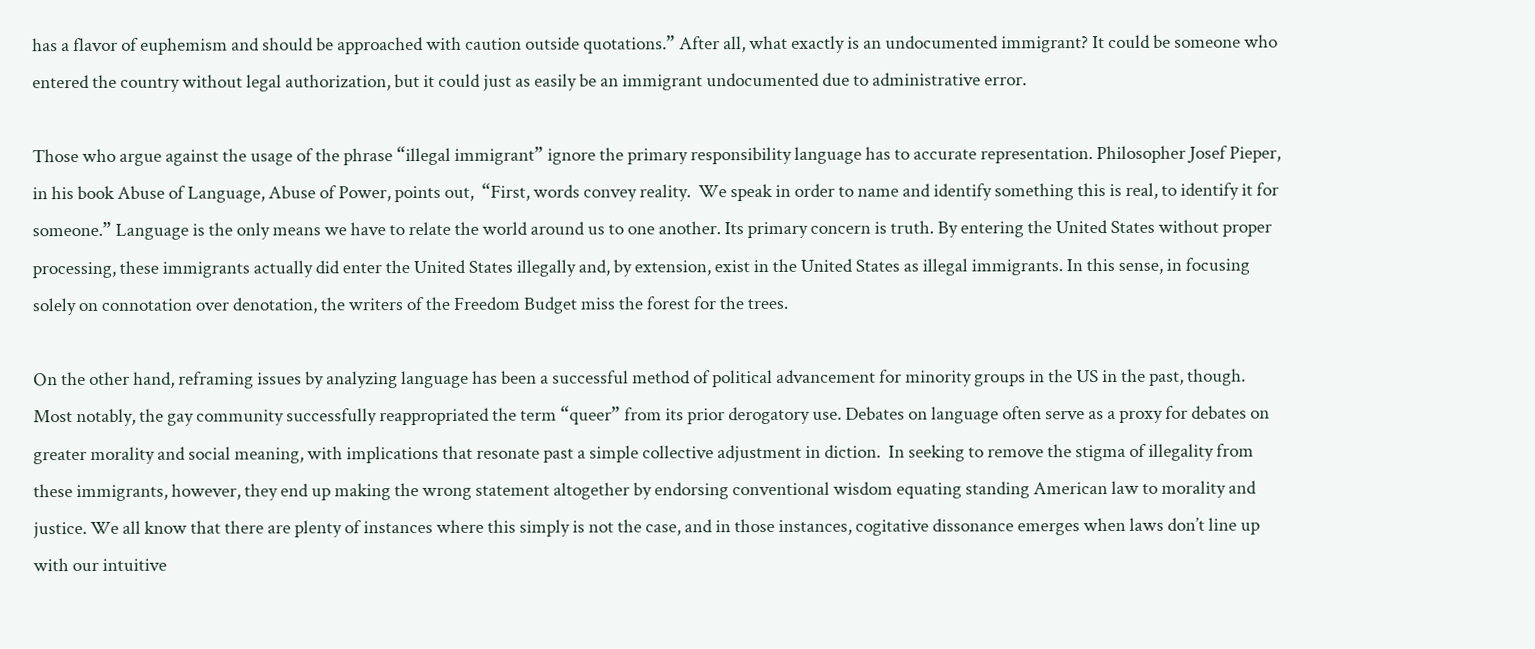has a flavor of euphemism and should be approached with caution outside quotations.” After all, what exactly is an undocumented immigrant? It could be someone who entered the country without legal authorization, but it could just as easily be an immigrant undocumented due to administrative error.

Those who argue against the usage of the phrase “illegal immigrant” ignore the primary responsibility language has to accurate representation. Philosopher Josef Pieper, in his book Abuse of Language, Abuse of Power, points out,  “First, words convey reality.  We speak in order to name and identify something this is real, to identify it for someone.” Language is the only means we have to relate the world around us to one another. Its primary concern is truth. By entering the United States without proper processing, these immigrants actually did enter the United States illegally and, by extension, exist in the United States as illegal immigrants. In this sense, in focusing solely on connotation over denotation, the writers of the Freedom Budget miss the forest for the trees.

On the other hand, reframing issues by analyzing language has been a successful method of political advancement for minority groups in the US in the past, though. Most notably, the gay community successfully reappropriated the term “queer” from its prior derogatory use. Debates on language often serve as a proxy for debates on greater morality and social meaning, with implications that resonate past a simple collective adjustment in diction.  In seeking to remove the stigma of illegality from these immigrants, however, they end up making the wrong statement altogether by endorsing conventional wisdom equating standing American law to morality and justice. We all know that there are plenty of instances where this simply is not the case, and in those instances, cogitative dissonance emerges when laws don’t line up with our intuitive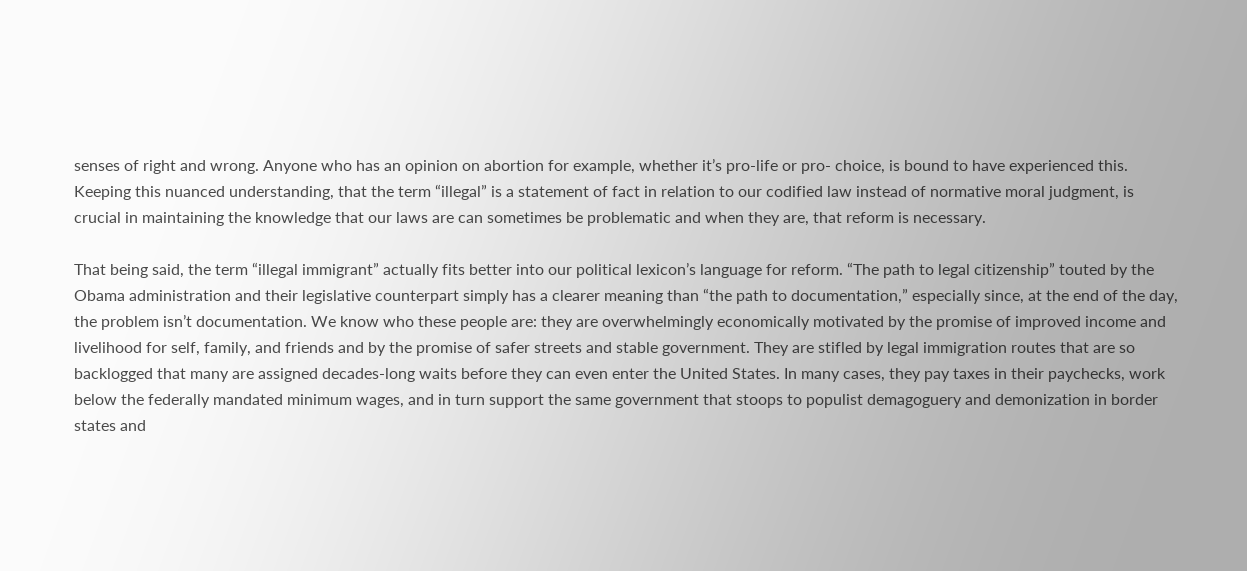senses of right and wrong. Anyone who has an opinion on abortion for example, whether it’s pro-life or pro- choice, is bound to have experienced this. Keeping this nuanced understanding, that the term “illegal” is a statement of fact in relation to our codified law instead of normative moral judgment, is crucial in maintaining the knowledge that our laws are can sometimes be problematic and when they are, that reform is necessary.

That being said, the term “illegal immigrant” actually fits better into our political lexicon’s language for reform. “The path to legal citizenship” touted by the Obama administration and their legislative counterpart simply has a clearer meaning than “the path to documentation,” especially since, at the end of the day, the problem isn’t documentation. We know who these people are: they are overwhelmingly economically motivated by the promise of improved income and livelihood for self, family, and friends and by the promise of safer streets and stable government. They are stifled by legal immigration routes that are so backlogged that many are assigned decades-long waits before they can even enter the United States. In many cases, they pay taxes in their paychecks, work below the federally mandated minimum wages, and in turn support the same government that stoops to populist demagoguery and demonization in border states and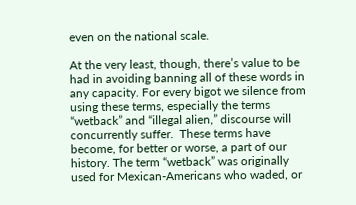even on the national scale.

At the very least, though, there’s value to be had in avoiding banning all of these words in any capacity. For every bigot we silence from using these terms, especially the terms “wetback” and “illegal alien,” discourse will concurrently suffer.  These terms have become, for better or worse, a part of our history. The term “wetback” was originally used for Mexican-Americans who waded, or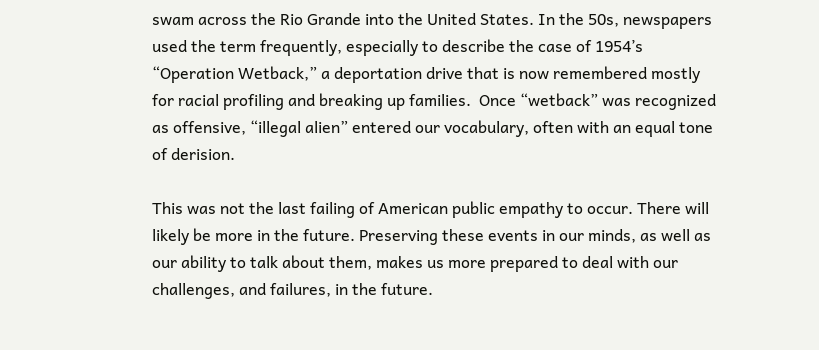swam across the Rio Grande into the United States. In the 50s, newspapers used the term frequently, especially to describe the case of 1954’s “Operation Wetback,” a deportation drive that is now remembered mostly for racial profiling and breaking up families.  Once “wetback” was recognized as offensive, “illegal alien” entered our vocabulary, often with an equal tone of derision.

This was not the last failing of American public empathy to occur. There will likely be more in the future. Preserving these events in our minds, as well as our ability to talk about them, makes us more prepared to deal with our challenges, and failures, in the future.